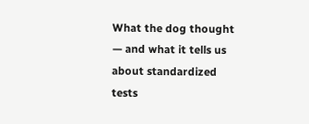What the dog thought — and what it tells us about standardized tests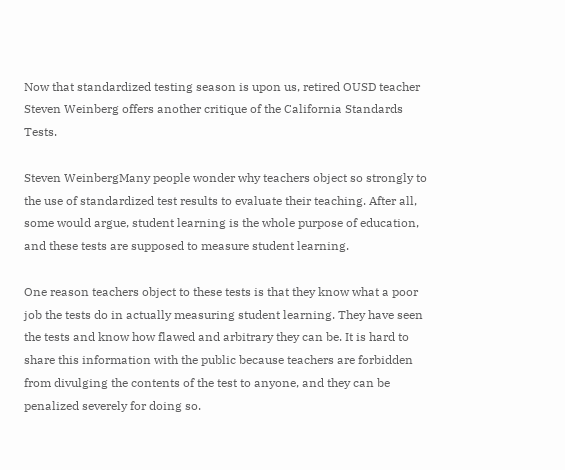Now that standardized testing season is upon us, retired OUSD teacher Steven Weinberg offers another critique of the California Standards Tests.

Steven WeinbergMany people wonder why teachers object so strongly to the use of standardized test results to evaluate their teaching. After all, some would argue, student learning is the whole purpose of education, and these tests are supposed to measure student learning.

One reason teachers object to these tests is that they know what a poor job the tests do in actually measuring student learning. They have seen the tests and know how flawed and arbitrary they can be. It is hard to share this information with the public because teachers are forbidden from divulging the contents of the test to anyone, and they can be penalized severely for doing so.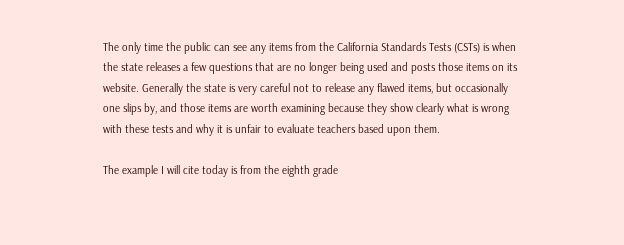The only time the public can see any items from the California Standards Tests (CSTs) is when the state releases a few questions that are no longer being used and posts those items on its website. Generally the state is very careful not to release any flawed items, but occasionally one slips by, and those items are worth examining because they show clearly what is wrong with these tests and why it is unfair to evaluate teachers based upon them.

The example I will cite today is from the eighth grade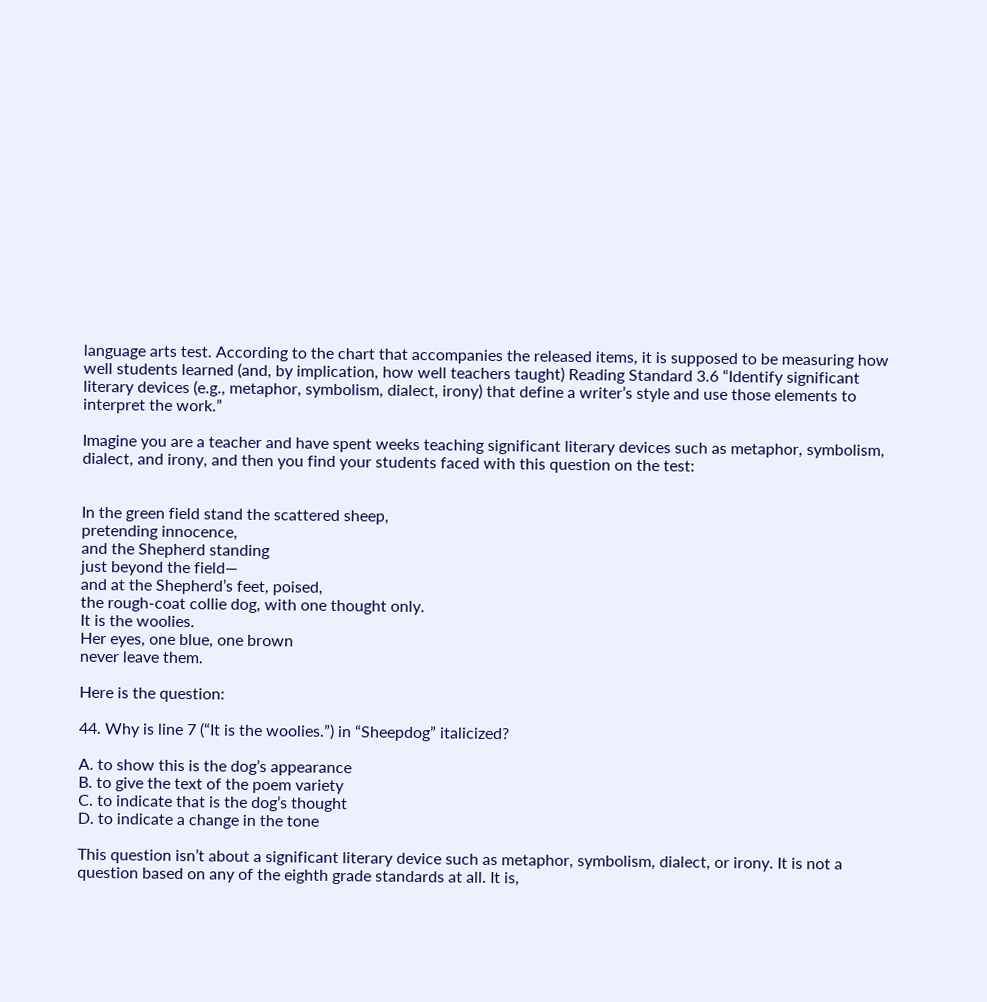language arts test. According to the chart that accompanies the released items, it is supposed to be measuring how well students learned (and, by implication, how well teachers taught) Reading Standard 3.6 “Identify significant literary devices (e.g., metaphor, symbolism, dialect, irony) that define a writer’s style and use those elements to interpret the work.”

Imagine you are a teacher and have spent weeks teaching significant literary devices such as metaphor, symbolism, dialect, and irony, and then you find your students faced with this question on the test:


In the green field stand the scattered sheep,
pretending innocence,
and the Shepherd standing
just beyond the field—
and at the Shepherd’s feet, poised,
the rough-coat collie dog, with one thought only.
It is the woolies.
Her eyes, one blue, one brown
never leave them.

Here is the question:

44. Why is line 7 (“It is the woolies.”) in “Sheepdog” italicized?

A. to show this is the dog’s appearance
B. to give the text of the poem variety
C. to indicate that is the dog’s thought
D. to indicate a change in the tone

This question isn’t about a significant literary device such as metaphor, symbolism, dialect, or irony. It is not a question based on any of the eighth grade standards at all. It is,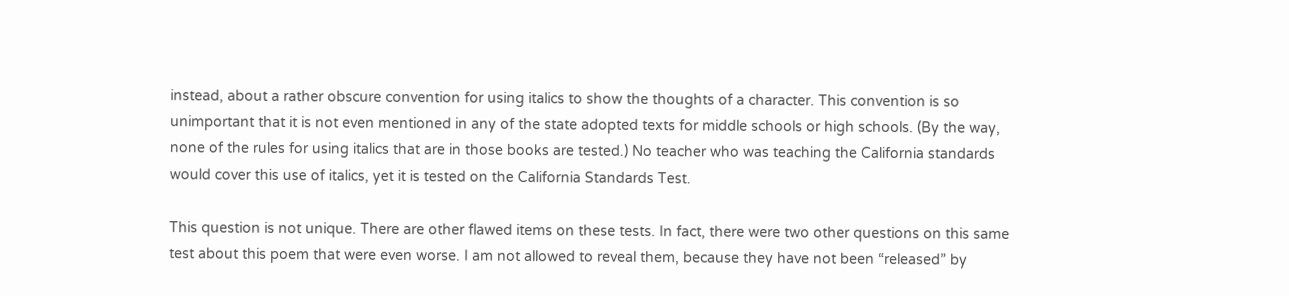instead, about a rather obscure convention for using italics to show the thoughts of a character. This convention is so unimportant that it is not even mentioned in any of the state adopted texts for middle schools or high schools. (By the way, none of the rules for using italics that are in those books are tested.) No teacher who was teaching the California standards would cover this use of italics, yet it is tested on the California Standards Test.

This question is not unique. There are other flawed items on these tests. In fact, there were two other questions on this same test about this poem that were even worse. I am not allowed to reveal them, because they have not been “released” by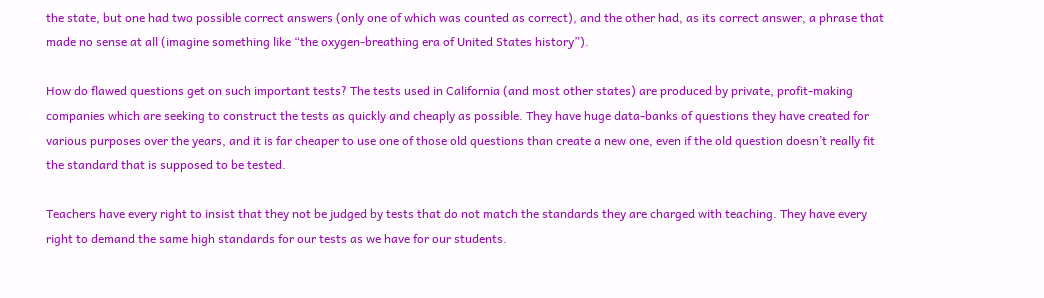the state, but one had two possible correct answers (only one of which was counted as correct), and the other had, as its correct answer, a phrase that made no sense at all (imagine something like “the oxygen-breathing era of United States history”).

How do flawed questions get on such important tests? The tests used in California (and most other states) are produced by private, profit-making companies which are seeking to construct the tests as quickly and cheaply as possible. They have huge data-banks of questions they have created for various purposes over the years, and it is far cheaper to use one of those old questions than create a new one, even if the old question doesn’t really fit the standard that is supposed to be tested.

Teachers have every right to insist that they not be judged by tests that do not match the standards they are charged with teaching. They have every right to demand the same high standards for our tests as we have for our students.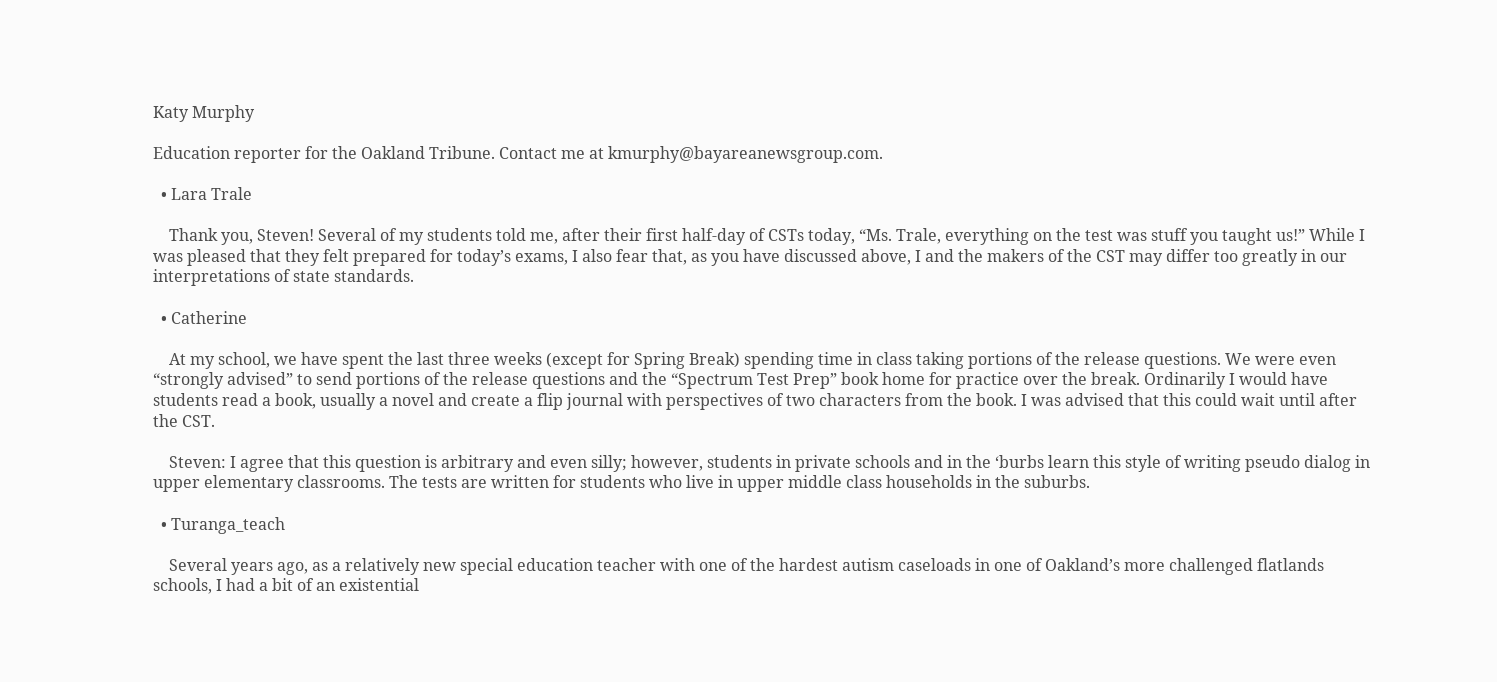Katy Murphy

Education reporter for the Oakland Tribune. Contact me at kmurphy@bayareanewsgroup.com.

  • Lara Trale

    Thank you, Steven! Several of my students told me, after their first half-day of CSTs today, “Ms. Trale, everything on the test was stuff you taught us!” While I was pleased that they felt prepared for today’s exams, I also fear that, as you have discussed above, I and the makers of the CST may differ too greatly in our interpretations of state standards.

  • Catherine

    At my school, we have spent the last three weeks (except for Spring Break) spending time in class taking portions of the release questions. We were even “strongly advised” to send portions of the release questions and the “Spectrum Test Prep” book home for practice over the break. Ordinarily I would have students read a book, usually a novel and create a flip journal with perspectives of two characters from the book. I was advised that this could wait until after the CST.

    Steven: I agree that this question is arbitrary and even silly; however, students in private schools and in the ‘burbs learn this style of writing pseudo dialog in upper elementary classrooms. The tests are written for students who live in upper middle class households in the suburbs.

  • Turanga_teach

    Several years ago, as a relatively new special education teacher with one of the hardest autism caseloads in one of Oakland’s more challenged flatlands schools, I had a bit of an existential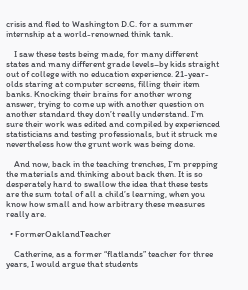crisis and fled to Washington D.C. for a summer internship at a world-renowned think tank.

    I saw these tests being made, for many different states and many different grade levels–by kids straight out of college with no education experience. 21-year-olds staring at computer screens, filling their item banks. Knocking their brains for another wrong answer, trying to come up with another question on another standard they don’t really understand. I’m sure their work was edited and compiled by experienced statisticians and testing professionals, but it struck me nevertheless how the grunt work was being done.

    And now, back in the teaching trenches, I’m prepping the materials and thinking about back then. It is so desperately hard to swallow the idea that these tests are the sum total of all a child’s learning, when you know how small and how arbitrary these measures really are.

  • FormerOaklandTeacher

    Catherine, as a former “flatlands” teacher for three years, I would argue that students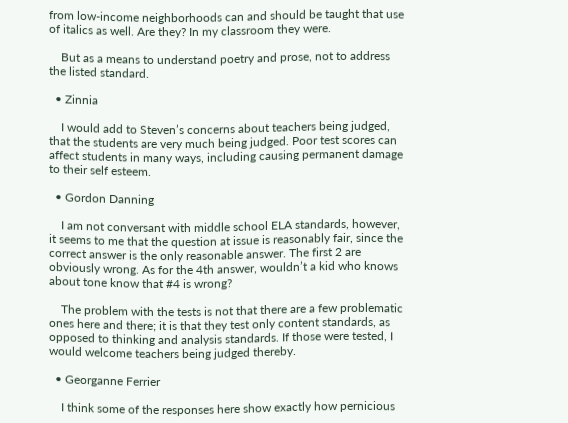from low-income neighborhoods can and should be taught that use of italics as well. Are they? In my classroom they were.

    But as a means to understand poetry and prose, not to address the listed standard.

  • Zinnia

    I would add to Steven’s concerns about teachers being judged, that the students are very much being judged. Poor test scores can affect students in many ways, including causing permanent damage to their self esteem.

  • Gordon Danning

    I am not conversant with middle school ELA standards, however, it seems to me that the question at issue is reasonably fair, since the correct answer is the only reasonable answer. The first 2 are obviously wrong. As for the 4th answer, wouldn’t a kid who knows about tone know that #4 is wrong?

    The problem with the tests is not that there are a few problematic ones here and there; it is that they test only content standards, as opposed to thinking and analysis standards. If those were tested, I would welcome teachers being judged thereby.

  • Georganne Ferrier

    I think some of the responses here show exactly how pernicious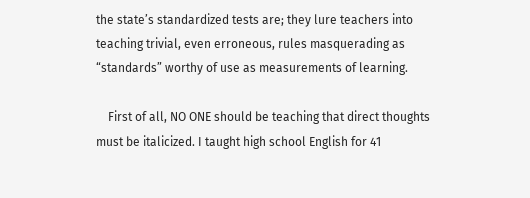the state’s standardized tests are; they lure teachers into teaching trivial, even erroneous, rules masquerading as “standards” worthy of use as measurements of learning.

    First of all, NO ONE should be teaching that direct thoughts must be italicized. I taught high school English for 41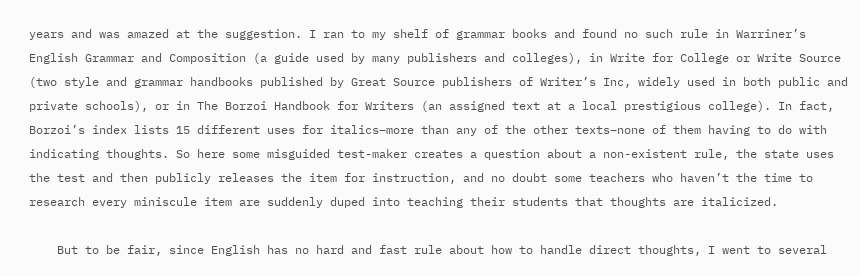years and was amazed at the suggestion. I ran to my shelf of grammar books and found no such rule in Warriner’s English Grammar and Composition (a guide used by many publishers and colleges), in Write for College or Write Source (two style and grammar handbooks published by Great Source publishers of Writer’s Inc, widely used in both public and private schools), or in The Borzoi Handbook for Writers (an assigned text at a local prestigious college). In fact, Borzoi’s index lists 15 different uses for italics–more than any of the other texts–none of them having to do with indicating thoughts. So here some misguided test-maker creates a question about a non-existent rule, the state uses the test and then publicly releases the item for instruction, and no doubt some teachers who haven’t the time to research every miniscule item are suddenly duped into teaching their students that thoughts are italicized.

    But to be fair, since English has no hard and fast rule about how to handle direct thoughts, I went to several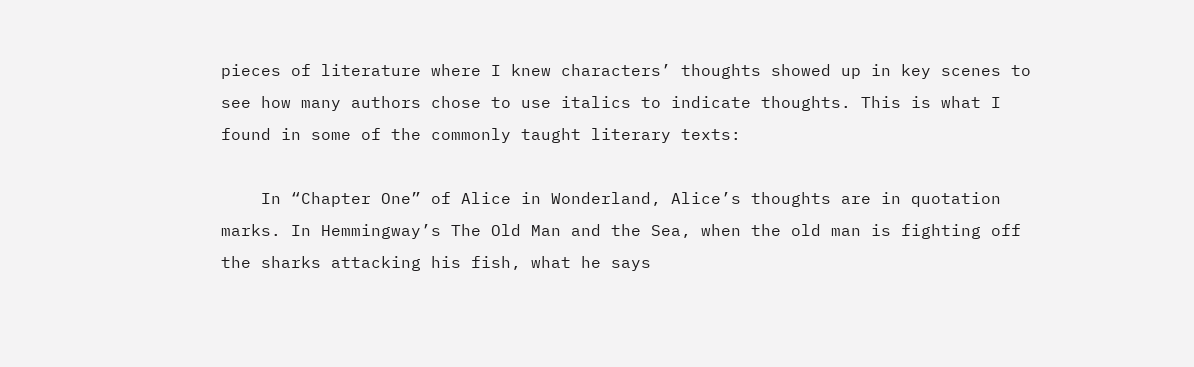pieces of literature where I knew characters’ thoughts showed up in key scenes to see how many authors chose to use italics to indicate thoughts. This is what I found in some of the commonly taught literary texts:

    In “Chapter One” of Alice in Wonderland, Alice’s thoughts are in quotation marks. In Hemmingway’s The Old Man and the Sea, when the old man is fighting off the sharks attacking his fish, what he says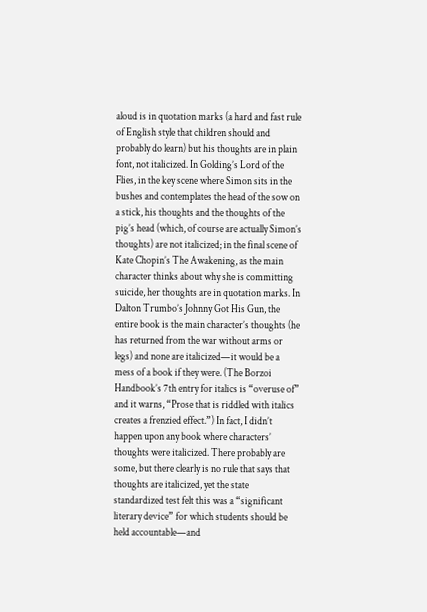aloud is in quotation marks (a hard and fast rule of English style that children should and probably do learn) but his thoughts are in plain font, not italicized. In Golding’s Lord of the Flies, in the key scene where Simon sits in the bushes and contemplates the head of the sow on a stick, his thoughts and the thoughts of the pig’s head (which, of course are actually Simon’s thoughts) are not italicized; in the final scene of Kate Chopin’s The Awakening, as the main character thinks about why she is committing suicide, her thoughts are in quotation marks. In Dalton Trumbo’s Johnny Got His Gun, the entire book is the main character’s thoughts (he has returned from the war without arms or legs) and none are italicized—it would be a mess of a book if they were. (The Borzoi Handbook’s 7th entry for italics is “overuse of” and it warns, “Prose that is riddled with italics creates a frenzied effect.”) In fact, I didn’t happen upon any book where characters’ thoughts were italicized. There probably are some, but there clearly is no rule that says that thoughts are italicized, yet the state standardized test felt this was a “significant literary device” for which students should be held accountable—and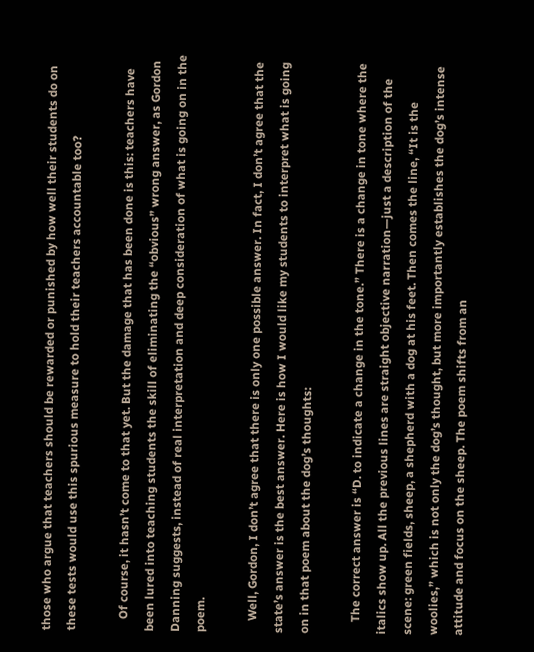those who argue that teachers should be rewarded or punished by how well their students do on these tests would use this spurious measure to hold their teachers accountable too?

    Of course, it hasn’t come to that yet. But the damage that has been done is this: teachers have been lured into teaching students the skill of eliminating the “obvious” wrong answer, as Gordon Danning suggests, instead of real interpretation and deep consideration of what is going on in the poem.

    Well, Gordon, I don’t agree that there is only one possible answer. In fact, I don’t agree that the state’s answer is the best answer. Here is how I would like my students to interpret what is going on in that poem about the dog’s thoughts:

    The correct answer is “D. to indicate a change in the tone.” There is a change in tone where the italics show up. All the previous lines are straight objective narration—just a description of the scene: green fields, sheep, a shepherd with a dog at his feet. Then comes the line, “It is the woolies,” which is not only the dog’s thought, but more importantly establishes the dog’s intense attitude and focus on the sheep. The poem shifts from an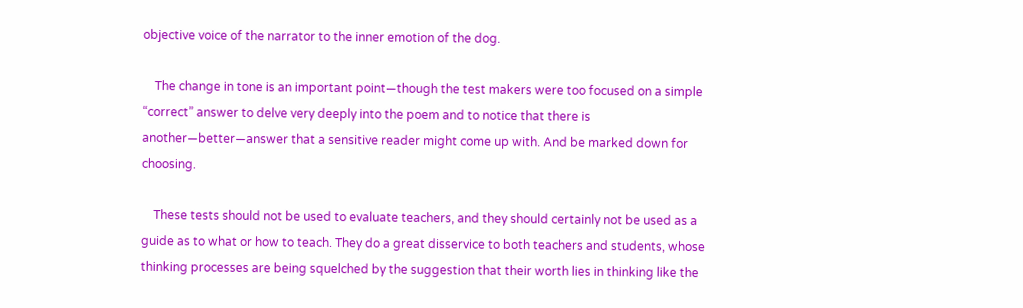objective voice of the narrator to the inner emotion of the dog.

    The change in tone is an important point—though the test makers were too focused on a simple “correct” answer to delve very deeply into the poem and to notice that there is another—better—answer that a sensitive reader might come up with. And be marked down for choosing.

    These tests should not be used to evaluate teachers, and they should certainly not be used as a guide as to what or how to teach. They do a great disservice to both teachers and students, whose thinking processes are being squelched by the suggestion that their worth lies in thinking like the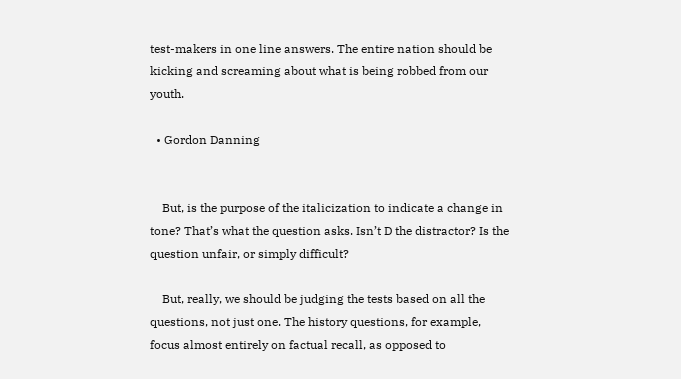test-makers in one line answers. The entire nation should be kicking and screaming about what is being robbed from our youth.

  • Gordon Danning


    But, is the purpose of the italicization to indicate a change in tone? That’s what the question asks. Isn’t D the distractor? Is the question unfair, or simply difficult?

    But, really, we should be judging the tests based on all the questions, not just one. The history questions, for example, focus almost entirely on factual recall, as opposed to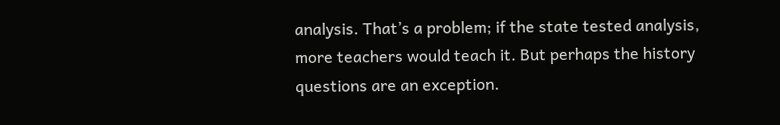analysis. That’s a problem; if the state tested analysis, more teachers would teach it. But perhaps the history questions are an exception.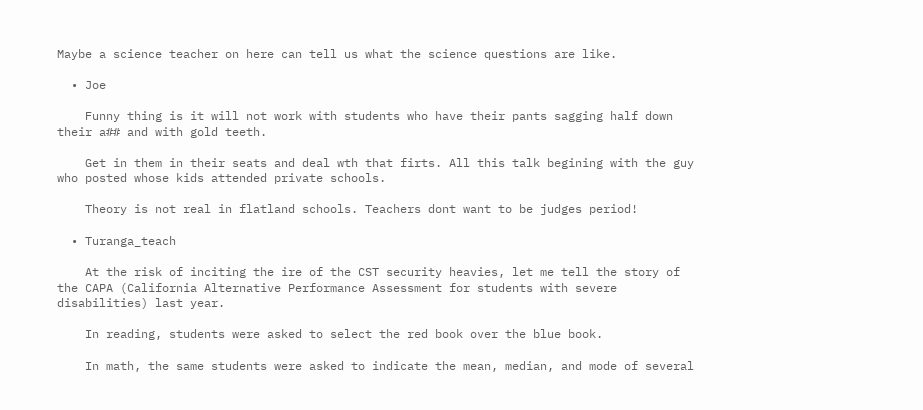Maybe a science teacher on here can tell us what the science questions are like.

  • Joe

    Funny thing is it will not work with students who have their pants sagging half down their a## and with gold teeth.

    Get in them in their seats and deal wth that firts. All this talk begining with the guy who posted whose kids attended private schools.

    Theory is not real in flatland schools. Teachers dont want to be judges period!

  • Turanga_teach

    At the risk of inciting the ire of the CST security heavies, let me tell the story of the CAPA (California Alternative Performance Assessment for students with severe disabilities) last year.

    In reading, students were asked to select the red book over the blue book.

    In math, the same students were asked to indicate the mean, median, and mode of several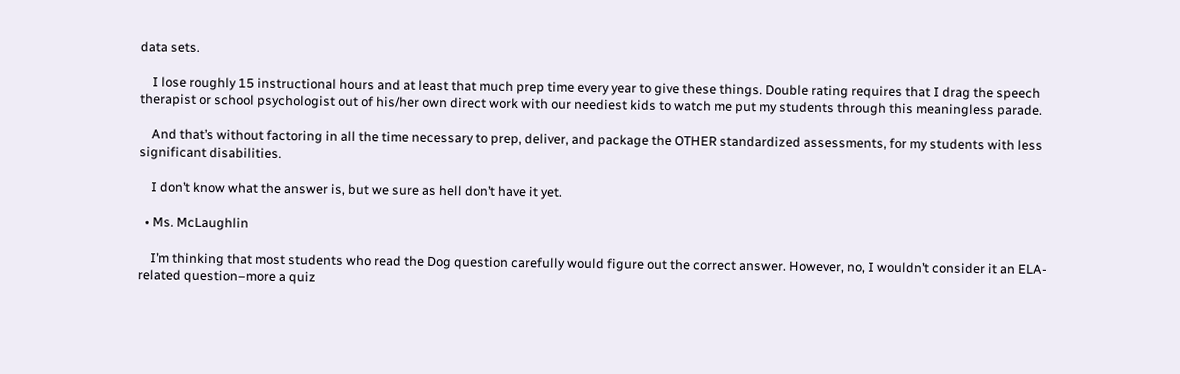data sets.

    I lose roughly 15 instructional hours and at least that much prep time every year to give these things. Double rating requires that I drag the speech therapist or school psychologist out of his/her own direct work with our neediest kids to watch me put my students through this meaningless parade.

    And that’s without factoring in all the time necessary to prep, deliver, and package the OTHER standardized assessments, for my students with less significant disabilities.

    I don’t know what the answer is, but we sure as hell don’t have it yet.

  • Ms. McLaughlin

    I’m thinking that most students who read the Dog question carefully would figure out the correct answer. However, no, I wouldn’t consider it an ELA-related question–more a quiz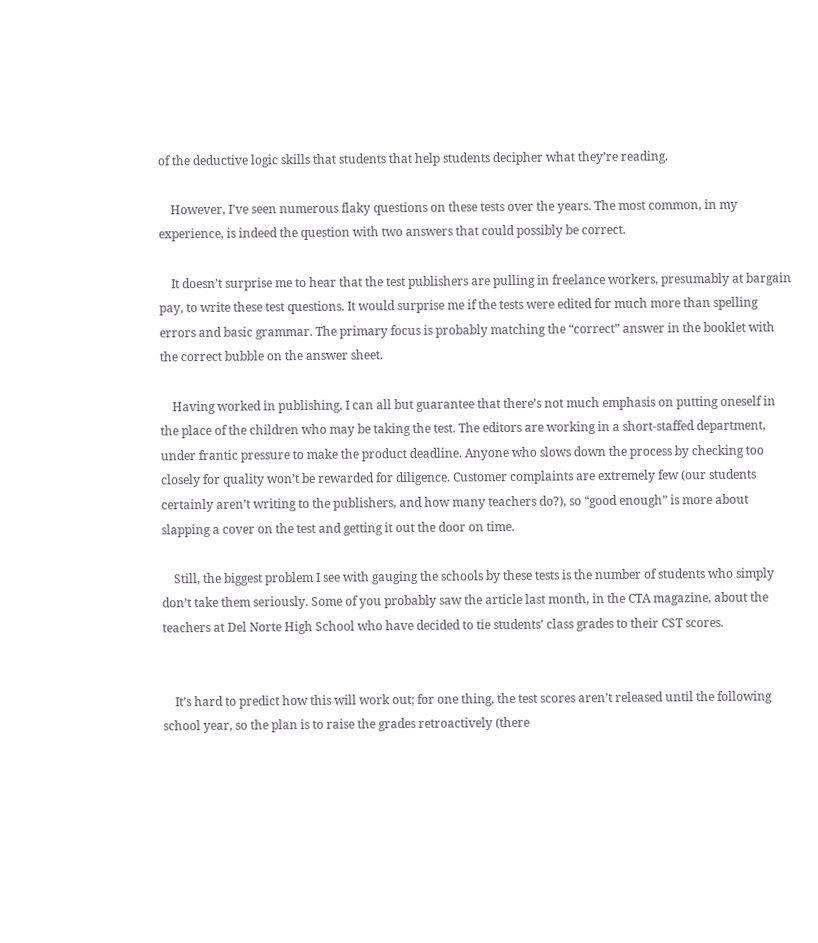of the deductive logic skills that students that help students decipher what they’re reading.

    However, I’ve seen numerous flaky questions on these tests over the years. The most common, in my experience, is indeed the question with two answers that could possibly be correct.

    It doesn’t surprise me to hear that the test publishers are pulling in freelance workers, presumably at bargain pay, to write these test questions. It would surprise me if the tests were edited for much more than spelling errors and basic grammar. The primary focus is probably matching the “correct” answer in the booklet with the correct bubble on the answer sheet.

    Having worked in publishing, I can all but guarantee that there’s not much emphasis on putting oneself in the place of the children who may be taking the test. The editors are working in a short-staffed department, under frantic pressure to make the product deadline. Anyone who slows down the process by checking too closely for quality won’t be rewarded for diligence. Customer complaints are extremely few (our students certainly aren’t writing to the publishers, and how many teachers do?), so “good enough” is more about slapping a cover on the test and getting it out the door on time.

    Still, the biggest problem I see with gauging the schools by these tests is the number of students who simply don’t take them seriously. Some of you probably saw the article last month, in the CTA magazine, about the teachers at Del Norte High School who have decided to tie students’ class grades to their CST scores.


    It’s hard to predict how this will work out; for one thing, the test scores aren’t released until the following school year, so the plan is to raise the grades retroactively (there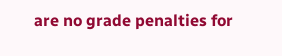are no grade penalties for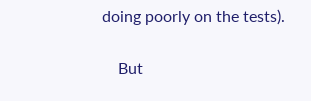doing poorly on the tests).

    But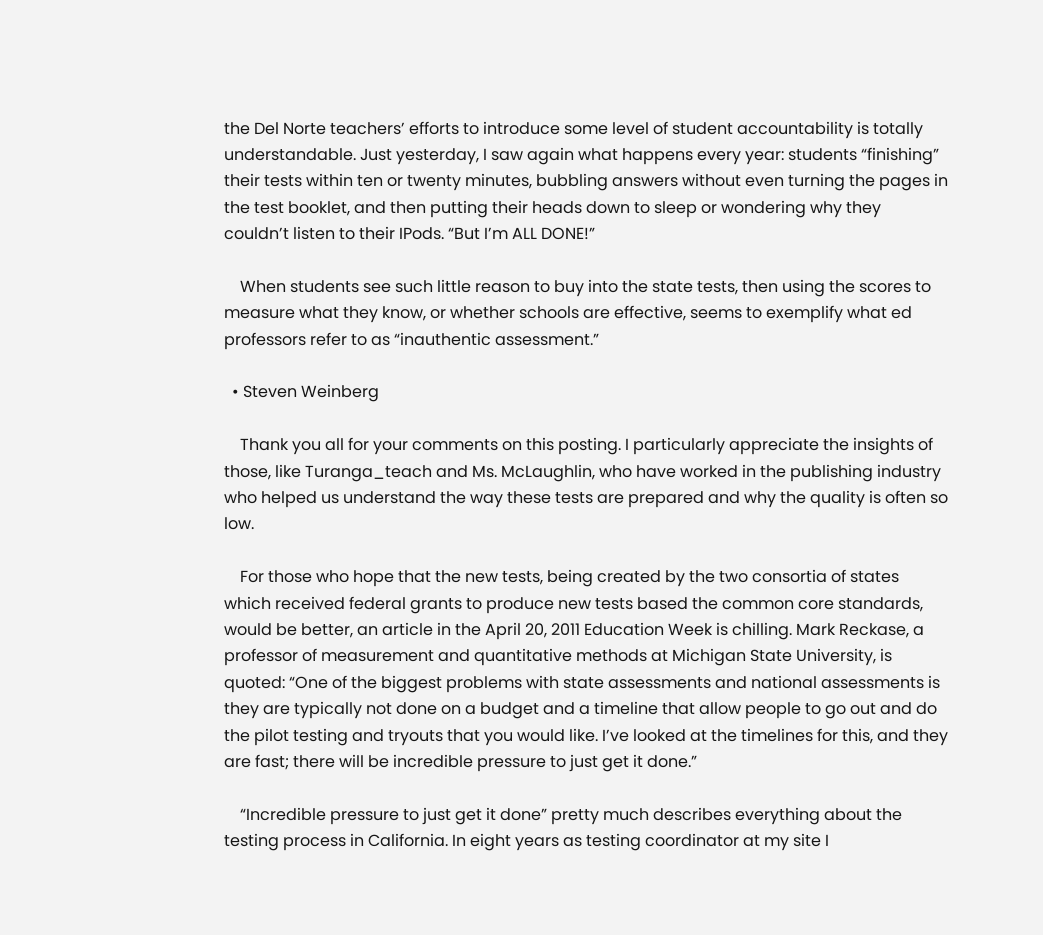the Del Norte teachers’ efforts to introduce some level of student accountability is totally understandable. Just yesterday, I saw again what happens every year: students “finishing” their tests within ten or twenty minutes, bubbling answers without even turning the pages in the test booklet, and then putting their heads down to sleep or wondering why they couldn’t listen to their IPods. “But I’m ALL DONE!”

    When students see such little reason to buy into the state tests, then using the scores to measure what they know, or whether schools are effective, seems to exemplify what ed professors refer to as “inauthentic assessment.”

  • Steven Weinberg

    Thank you all for your comments on this posting. I particularly appreciate the insights of those, like Turanga_teach and Ms. McLaughlin, who have worked in the publishing industry who helped us understand the way these tests are prepared and why the quality is often so low.

    For those who hope that the new tests, being created by the two consortia of states which received federal grants to produce new tests based the common core standards, would be better, an article in the April 20, 2011 Education Week is chilling. Mark Reckase, a professor of measurement and quantitative methods at Michigan State University, is quoted: “One of the biggest problems with state assessments and national assessments is they are typically not done on a budget and a timeline that allow people to go out and do the pilot testing and tryouts that you would like. I’ve looked at the timelines for this, and they are fast; there will be incredible pressure to just get it done.”

    “Incredible pressure to just get it done” pretty much describes everything about the testing process in California. In eight years as testing coordinator at my site I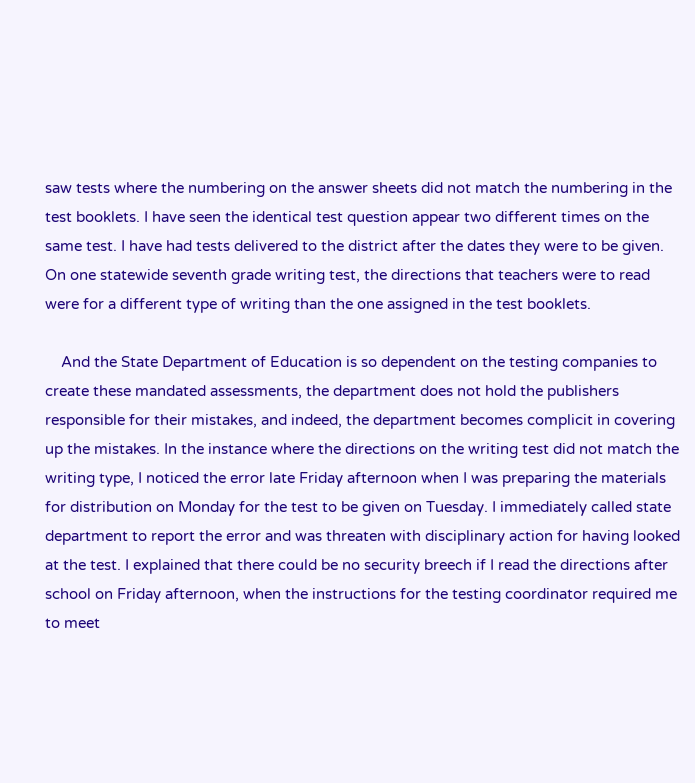saw tests where the numbering on the answer sheets did not match the numbering in the test booklets. I have seen the identical test question appear two different times on the same test. I have had tests delivered to the district after the dates they were to be given. On one statewide seventh grade writing test, the directions that teachers were to read were for a different type of writing than the one assigned in the test booklets.

    And the State Department of Education is so dependent on the testing companies to create these mandated assessments, the department does not hold the publishers responsible for their mistakes, and indeed, the department becomes complicit in covering up the mistakes. In the instance where the directions on the writing test did not match the writing type, I noticed the error late Friday afternoon when I was preparing the materials for distribution on Monday for the test to be given on Tuesday. I immediately called state department to report the error and was threaten with disciplinary action for having looked at the test. I explained that there could be no security breech if I read the directions after school on Friday afternoon, when the instructions for the testing coordinator required me to meet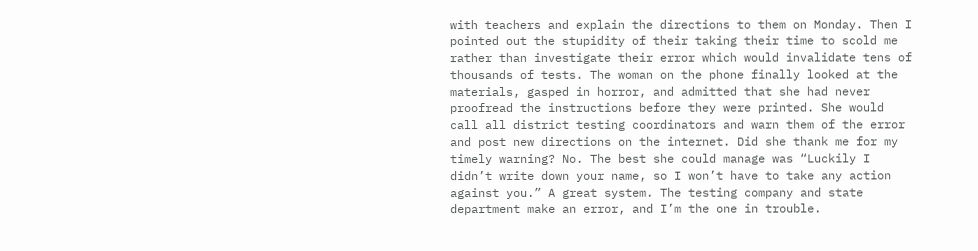with teachers and explain the directions to them on Monday. Then I pointed out the stupidity of their taking their time to scold me rather than investigate their error which would invalidate tens of thousands of tests. The woman on the phone finally looked at the materials, gasped in horror, and admitted that she had never proofread the instructions before they were printed. She would call all district testing coordinators and warn them of the error and post new directions on the internet. Did she thank me for my timely warning? No. The best she could manage was “Luckily I didn’t write down your name, so I won’t have to take any action against you.” A great system. The testing company and state department make an error, and I’m the one in trouble.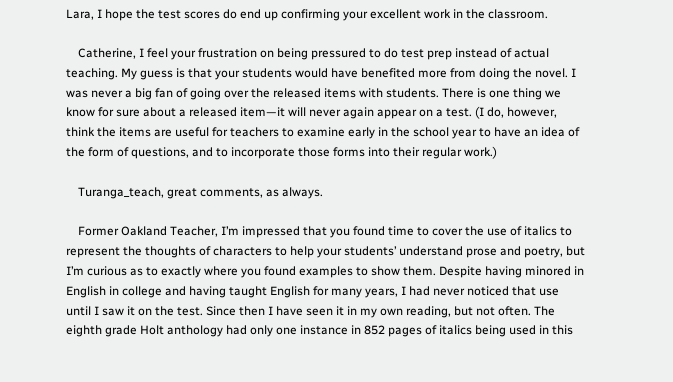Lara, I hope the test scores do end up confirming your excellent work in the classroom.

    Catherine, I feel your frustration on being pressured to do test prep instead of actual teaching. My guess is that your students would have benefited more from doing the novel. I was never a big fan of going over the released items with students. There is one thing we know for sure about a released item—it will never again appear on a test. (I do, however, think the items are useful for teachers to examine early in the school year to have an idea of the form of questions, and to incorporate those forms into their regular work.)

    Turanga_teach, great comments, as always.

    Former Oakland Teacher, I’m impressed that you found time to cover the use of italics to represent the thoughts of characters to help your students’ understand prose and poetry, but I’m curious as to exactly where you found examples to show them. Despite having minored in English in college and having taught English for many years, I had never noticed that use until I saw it on the test. Since then I have seen it in my own reading, but not often. The eighth grade Holt anthology had only one instance in 852 pages of italics being used in this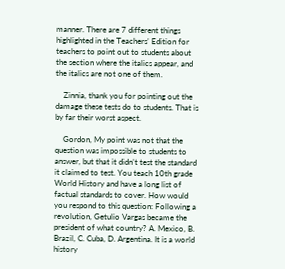manner. There are 7 different things highlighted in the Teachers’ Edition for teachers to point out to students about the section where the italics appear, and the italics are not one of them.

    Zinnia, thank you for pointing out the damage these tests do to students. That is by far their worst aspect.

    Gordon, My point was not that the question was impossible to students to answer, but that it didn’t test the standard it claimed to test. You teach 10th grade World History and have a long list of factual standards to cover. How would you respond to this question: Following a revolution, Getulio Vargas became the president of what country? A. Mexico, B. Brazil, C. Cuba, D. Argentina. It is a world history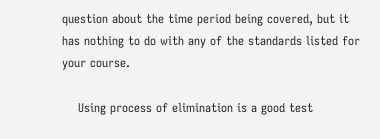question about the time period being covered, but it has nothing to do with any of the standards listed for your course.

    Using process of elimination is a good test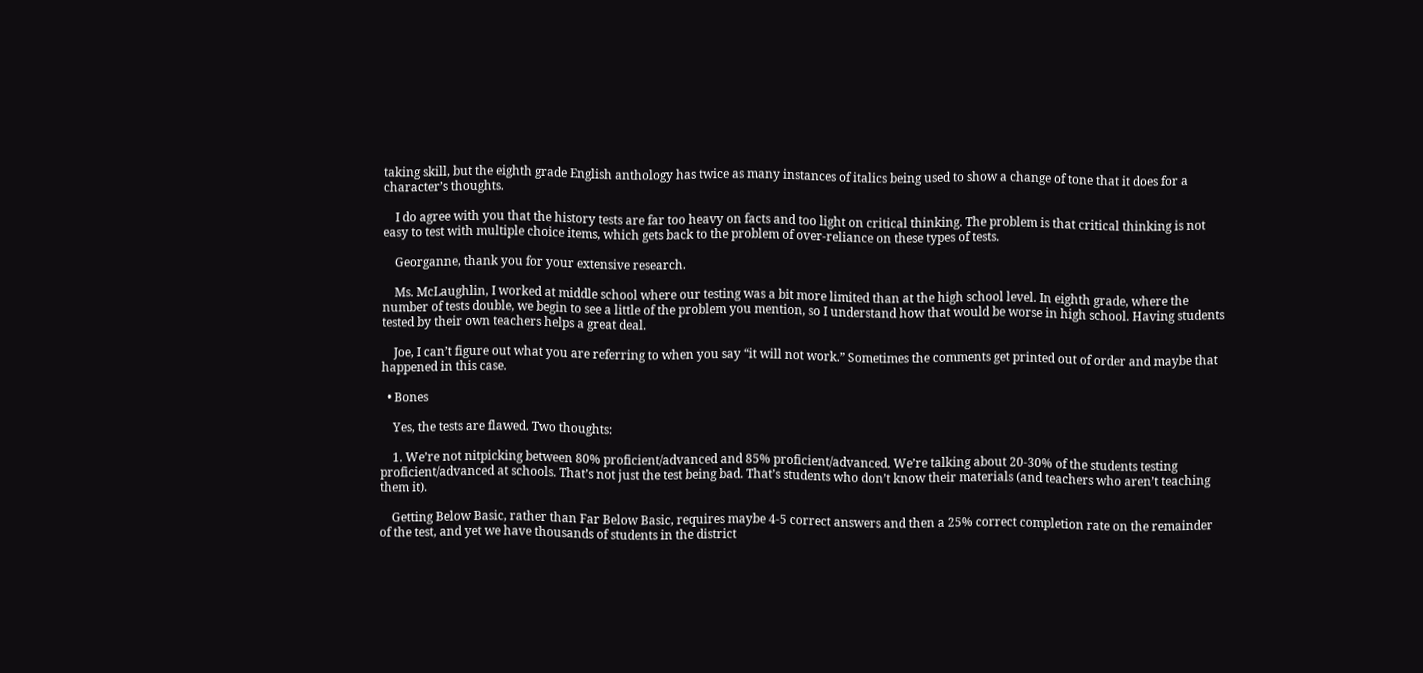taking skill, but the eighth grade English anthology has twice as many instances of italics being used to show a change of tone that it does for a character’s thoughts.

    I do agree with you that the history tests are far too heavy on facts and too light on critical thinking. The problem is that critical thinking is not easy to test with multiple choice items, which gets back to the problem of over-reliance on these types of tests.

    Georganne, thank you for your extensive research.

    Ms. McLaughlin, I worked at middle school where our testing was a bit more limited than at the high school level. In eighth grade, where the number of tests double, we begin to see a little of the problem you mention, so I understand how that would be worse in high school. Having students tested by their own teachers helps a great deal.

    Joe, I can’t figure out what you are referring to when you say “it will not work.” Sometimes the comments get printed out of order and maybe that happened in this case.

  • Bones

    Yes, the tests are flawed. Two thoughts:

    1. We’re not nitpicking between 80% proficient/advanced and 85% proficient/advanced. We’re talking about 20-30% of the students testing proficient/advanced at schools. That’s not just the test being bad. That’s students who don’t know their materials (and teachers who aren’t teaching them it).

    Getting Below Basic, rather than Far Below Basic, requires maybe 4-5 correct answers and then a 25% correct completion rate on the remainder of the test, and yet we have thousands of students in the district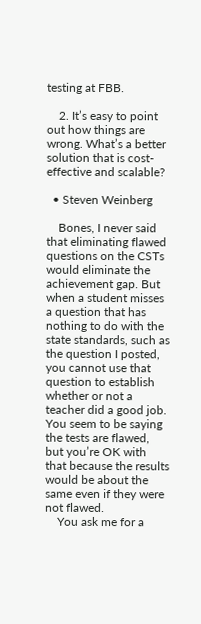testing at FBB.

    2. It’s easy to point out how things are wrong. What’s a better solution that is cost-effective and scalable?

  • Steven Weinberg

    Bones, I never said that eliminating flawed questions on the CSTs would eliminate the achievement gap. But when a student misses a question that has nothing to do with the state standards, such as the question I posted, you cannot use that question to establish whether or not a teacher did a good job. You seem to be saying the tests are flawed, but you’re OK with that because the results would be about the same even if they were not flawed.
    You ask me for a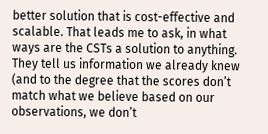better solution that is cost-effective and scalable. That leads me to ask, in what ways are the CSTs a solution to anything. They tell us information we already knew (and to the degree that the scores don’t match what we believe based on our observations, we don’t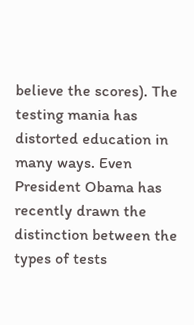believe the scores). The testing mania has distorted education in many ways. Even President Obama has recently drawn the distinction between the types of tests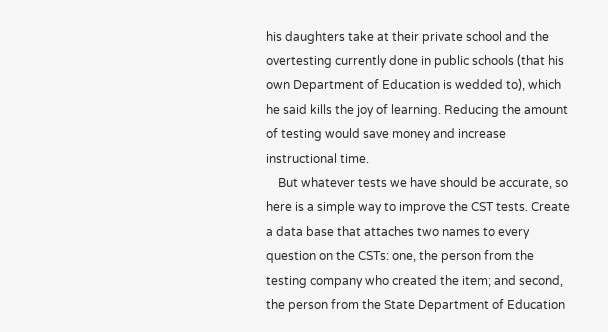his daughters take at their private school and the overtesting currently done in public schools (that his own Department of Education is wedded to), which he said kills the joy of learning. Reducing the amount of testing would save money and increase instructional time.
    But whatever tests we have should be accurate, so here is a simple way to improve the CST tests. Create a data base that attaches two names to every question on the CSTs: one, the person from the testing company who created the item; and second, the person from the State Department of Education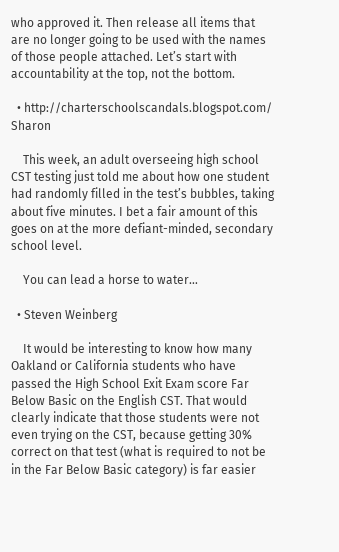who approved it. Then release all items that are no longer going to be used with the names of those people attached. Let’s start with accountability at the top, not the bottom.

  • http://charterschoolscandals.blogspot.com/ Sharon

    This week, an adult overseeing high school CST testing just told me about how one student had randomly filled in the test’s bubbles, taking about five minutes. I bet a fair amount of this goes on at the more defiant-minded, secondary school level.

    You can lead a horse to water…

  • Steven Weinberg

    It would be interesting to know how many Oakland or California students who have passed the High School Exit Exam score Far Below Basic on the English CST. That would clearly indicate that those students were not even trying on the CST, because getting 30% correct on that test (what is required to not be in the Far Below Basic category) is far easier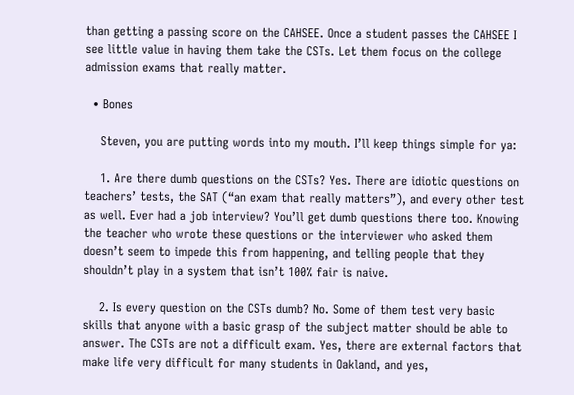than getting a passing score on the CAHSEE. Once a student passes the CAHSEE I see little value in having them take the CSTs. Let them focus on the college admission exams that really matter.

  • Bones

    Steven, you are putting words into my mouth. I’ll keep things simple for ya:

    1. Are there dumb questions on the CSTs? Yes. There are idiotic questions on teachers’ tests, the SAT (“an exam that really matters”), and every other test as well. Ever had a job interview? You’ll get dumb questions there too. Knowing the teacher who wrote these questions or the interviewer who asked them doesn’t seem to impede this from happening, and telling people that they shouldn’t play in a system that isn’t 100% fair is naive.

    2. Is every question on the CSTs dumb? No. Some of them test very basic skills that anyone with a basic grasp of the subject matter should be able to answer. The CSTs are not a difficult exam. Yes, there are external factors that make life very difficult for many students in Oakland, and yes,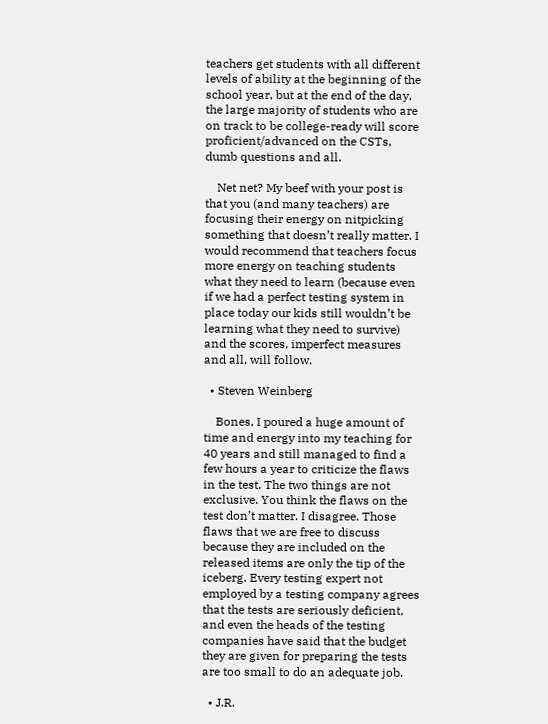teachers get students with all different levels of ability at the beginning of the school year, but at the end of the day, the large majority of students who are on track to be college-ready will score proficient/advanced on the CSTs, dumb questions and all.

    Net net? My beef with your post is that you (and many teachers) are focusing their energy on nitpicking something that doesn’t really matter. I would recommend that teachers focus more energy on teaching students what they need to learn (because even if we had a perfect testing system in place today our kids still wouldn’t be learning what they need to survive) and the scores, imperfect measures and all, will follow.

  • Steven Weinberg

    Bones, I poured a huge amount of time and energy into my teaching for 40 years and still managed to find a few hours a year to criticize the flaws in the test. The two things are not exclusive. You think the flaws on the test don’t matter. I disagree. Those flaws that we are free to discuss because they are included on the released items are only the tip of the iceberg. Every testing expert not employed by a testing company agrees that the tests are seriously deficient, and even the heads of the testing companies have said that the budget they are given for preparing the tests are too small to do an adequate job.

  • J.R.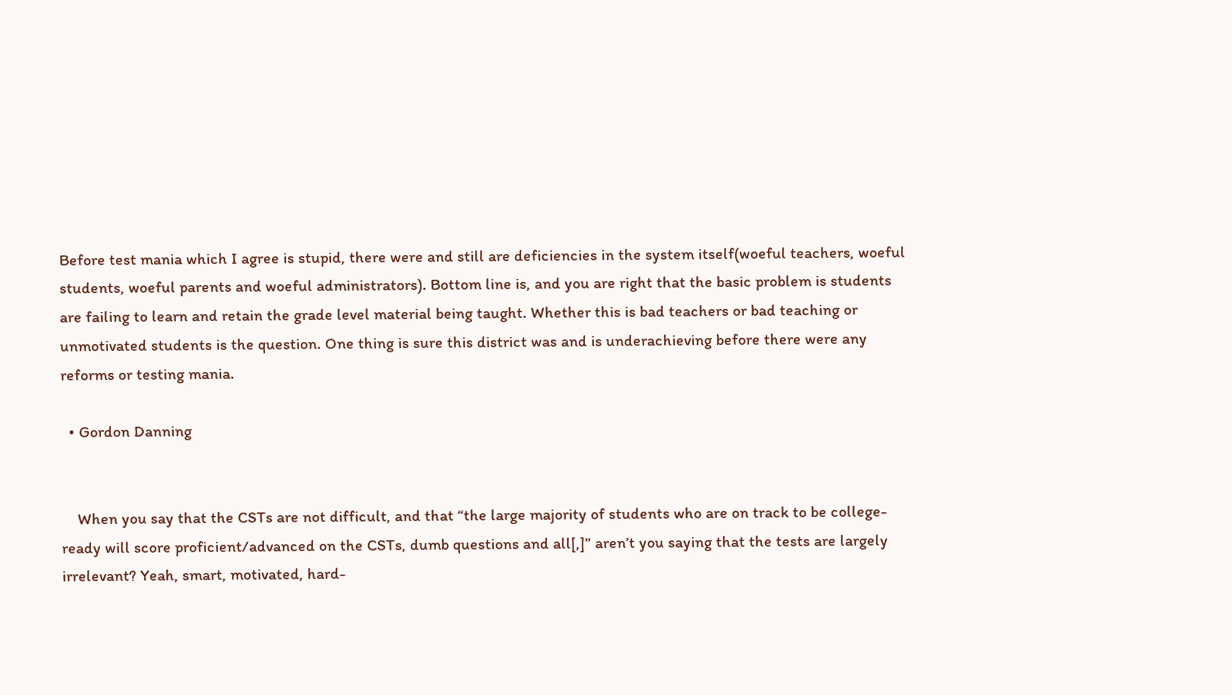Before test mania which I agree is stupid, there were and still are deficiencies in the system itself(woeful teachers, woeful students, woeful parents and woeful administrators). Bottom line is, and you are right that the basic problem is students are failing to learn and retain the grade level material being taught. Whether this is bad teachers or bad teaching or unmotivated students is the question. One thing is sure this district was and is underachieving before there were any reforms or testing mania.

  • Gordon Danning


    When you say that the CSTs are not difficult, and that “the large majority of students who are on track to be college-ready will score proficient/advanced on the CSTs, dumb questions and all[,]” aren’t you saying that the tests are largely irrelevant? Yeah, smart, motivated, hard-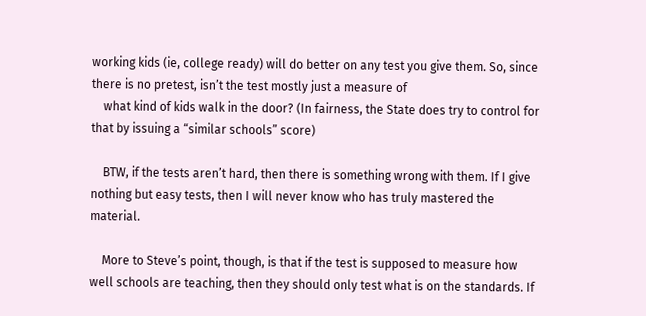working kids (ie, college ready) will do better on any test you give them. So, since there is no pretest, isn’t the test mostly just a measure of
    what kind of kids walk in the door? (In fairness, the State does try to control for that by issuing a “similar schools” score)

    BTW, if the tests aren’t hard, then there is something wrong with them. If I give nothing but easy tests, then I will never know who has truly mastered the material.

    More to Steve’s point, though, is that if the test is supposed to measure how well schools are teaching, then they should only test what is on the standards. If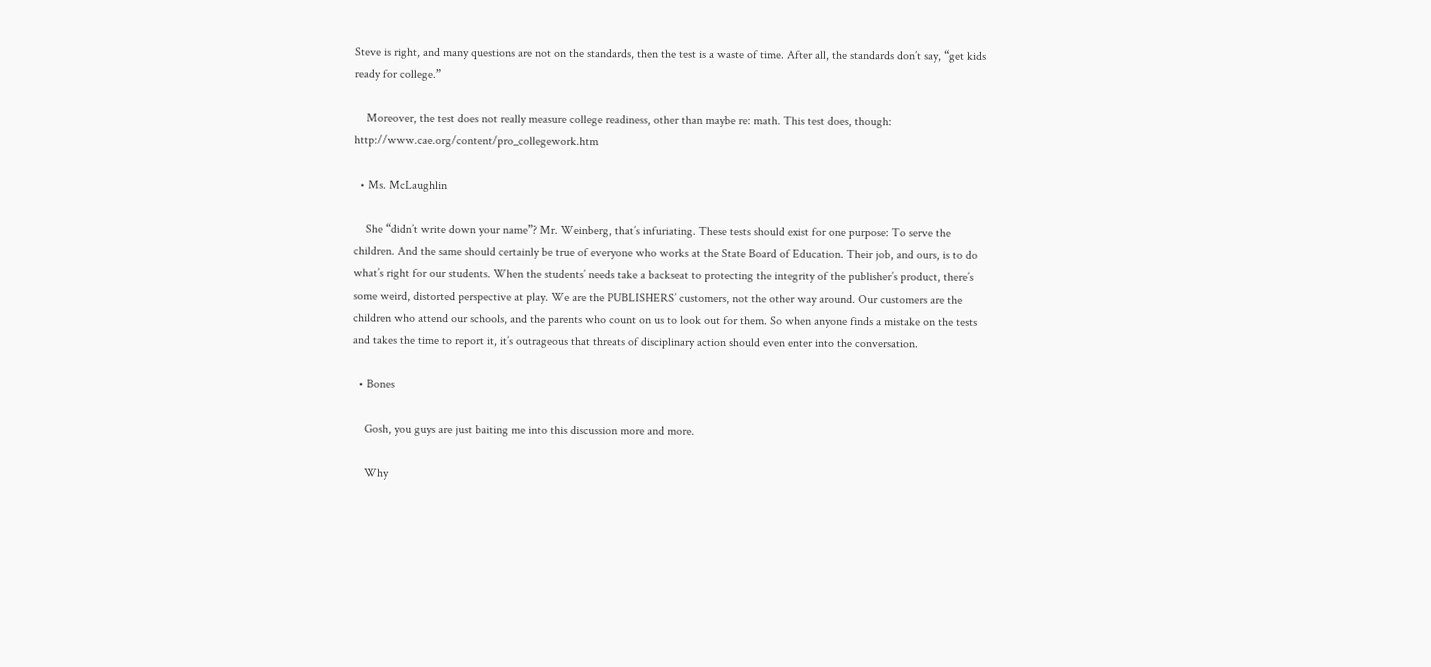Steve is right, and many questions are not on the standards, then the test is a waste of time. After all, the standards don’t say, “get kids ready for college.”

    Moreover, the test does not really measure college readiness, other than maybe re: math. This test does, though: http://www.cae.org/content/pro_collegework.htm

  • Ms. McLaughlin

    She “didn’t write down your name”? Mr. Weinberg, that’s infuriating. These tests should exist for one purpose: To serve the children. And the same should certainly be true of everyone who works at the State Board of Education. Their job, and ours, is to do what’s right for our students. When the students’ needs take a backseat to protecting the integrity of the publisher’s product, there’s some weird, distorted perspective at play. We are the PUBLISHERS’ customers, not the other way around. Our customers are the children who attend our schools, and the parents who count on us to look out for them. So when anyone finds a mistake on the tests and takes the time to report it, it’s outrageous that threats of disciplinary action should even enter into the conversation.

  • Bones

    Gosh, you guys are just baiting me into this discussion more and more.

    Why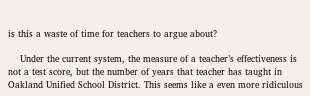is this a waste of time for teachers to argue about?

    Under the current system, the measure of a teacher’s effectiveness is not a test score, but the number of years that teacher has taught in Oakland Unified School District. This seems like a even more ridiculous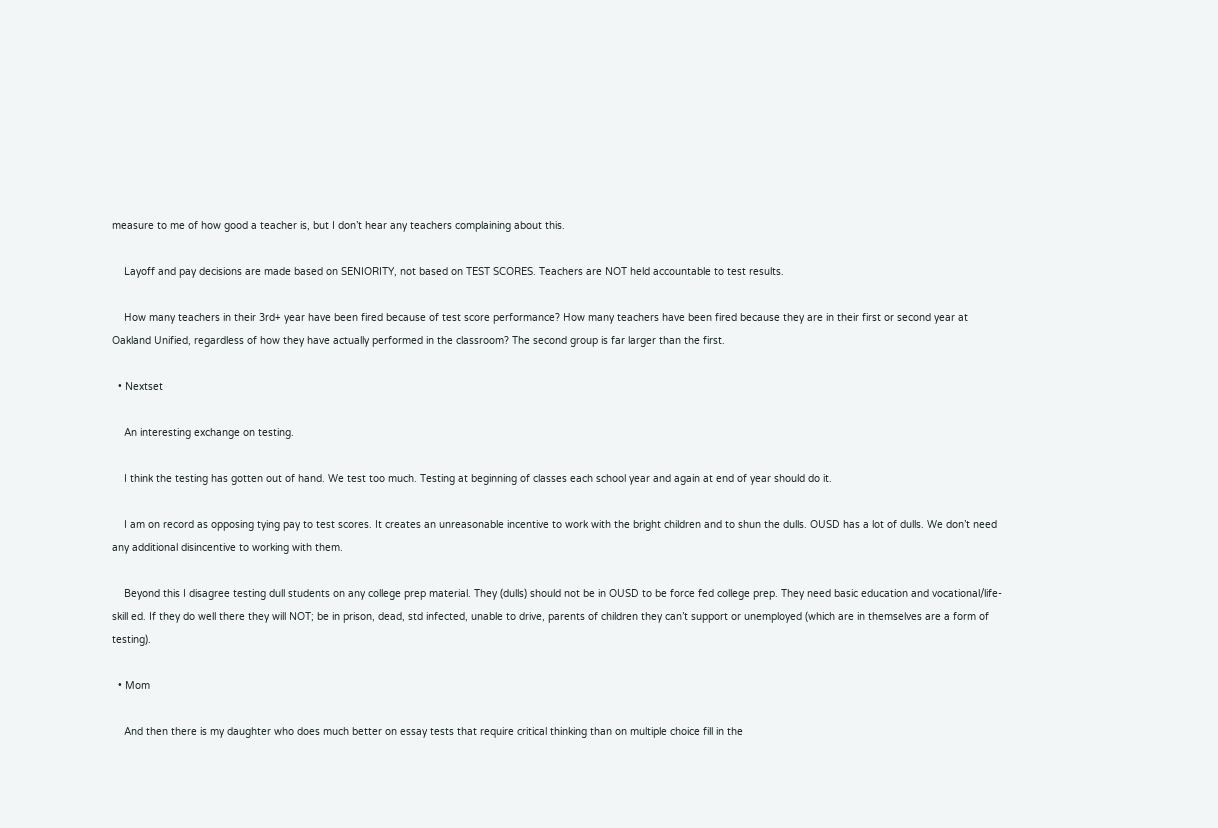measure to me of how good a teacher is, but I don’t hear any teachers complaining about this.

    Layoff and pay decisions are made based on SENIORITY, not based on TEST SCORES. Teachers are NOT held accountable to test results.

    How many teachers in their 3rd+ year have been fired because of test score performance? How many teachers have been fired because they are in their first or second year at Oakland Unified, regardless of how they have actually performed in the classroom? The second group is far larger than the first.

  • Nextset

    An interesting exchange on testing.

    I think the testing has gotten out of hand. We test too much. Testing at beginning of classes each school year and again at end of year should do it.

    I am on record as opposing tying pay to test scores. It creates an unreasonable incentive to work with the bright children and to shun the dulls. OUSD has a lot of dulls. We don’t need any additional disincentive to working with them.

    Beyond this I disagree testing dull students on any college prep material. They (dulls) should not be in OUSD to be force fed college prep. They need basic education and vocational/life-skill ed. If they do well there they will NOT; be in prison, dead, std infected, unable to drive, parents of children they can’t support or unemployed (which are in themselves are a form of testing).

  • Mom

    And then there is my daughter who does much better on essay tests that require critical thinking than on multiple choice fill in the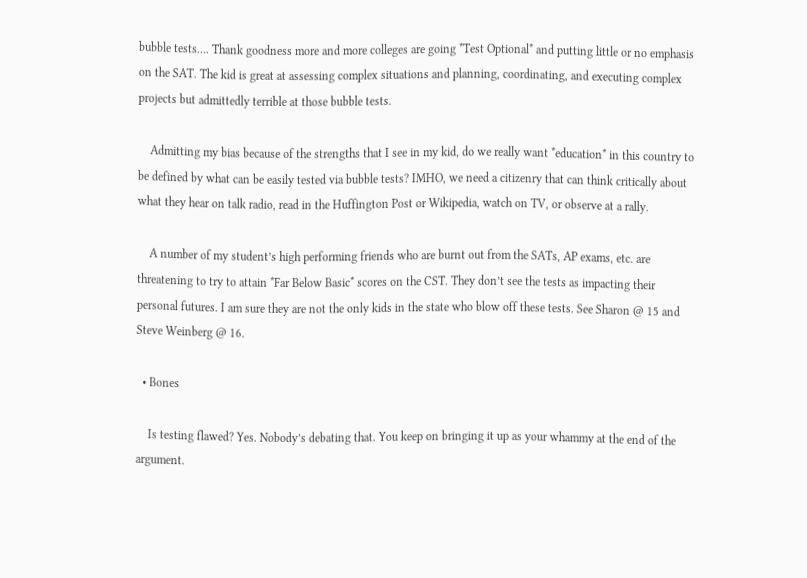bubble tests…. Thank goodness more and more colleges are going *Test Optional* and putting little or no emphasis on the SAT. The kid is great at assessing complex situations and planning, coordinating, and executing complex projects but admittedly terrible at those bubble tests.

    Admitting my bias because of the strengths that I see in my kid, do we really want *education* in this country to be defined by what can be easily tested via bubble tests? IMHO, we need a citizenry that can think critically about what they hear on talk radio, read in the Huffington Post or Wikipedia, watch on TV, or observe at a rally.

    A number of my student’s high performing friends who are burnt out from the SATs, AP exams, etc. are threatening to try to attain *Far Below Basic* scores on the CST. They don’t see the tests as impacting their personal futures. I am sure they are not the only kids in the state who blow off these tests. See Sharon @ 15 and Steve Weinberg @ 16.

  • Bones

    Is testing flawed? Yes. Nobody’s debating that. You keep on bringing it up as your whammy at the end of the argument.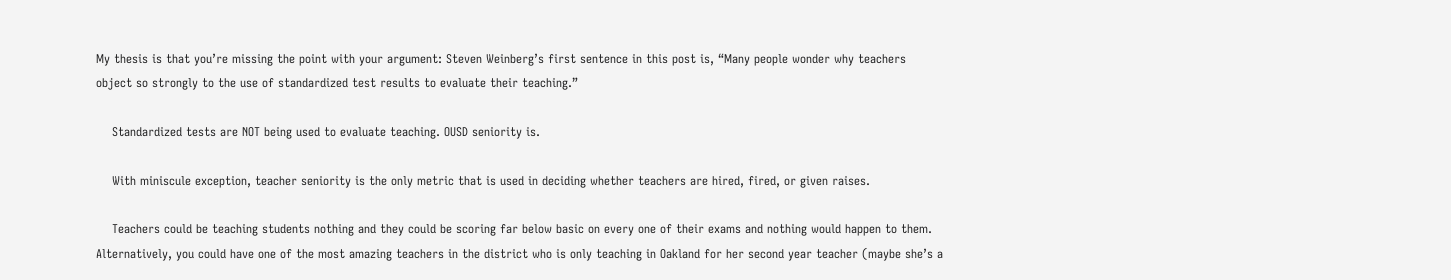My thesis is that you’re missing the point with your argument: Steven Weinberg’s first sentence in this post is, “Many people wonder why teachers object so strongly to the use of standardized test results to evaluate their teaching.”

    Standardized tests are NOT being used to evaluate teaching. OUSD seniority is.

    With miniscule exception, teacher seniority is the only metric that is used in deciding whether teachers are hired, fired, or given raises.

    Teachers could be teaching students nothing and they could be scoring far below basic on every one of their exams and nothing would happen to them. Alternatively, you could have one of the most amazing teachers in the district who is only teaching in Oakland for her second year teacher (maybe she’s a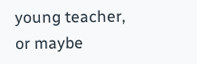young teacher, or maybe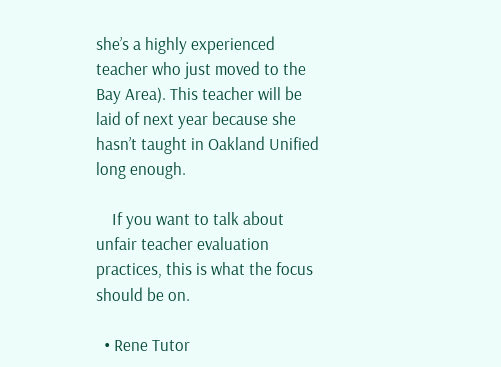she’s a highly experienced teacher who just moved to the Bay Area). This teacher will be laid of next year because she hasn’t taught in Oakland Unified long enough.

    If you want to talk about unfair teacher evaluation practices, this is what the focus should be on.

  • Rene Tutor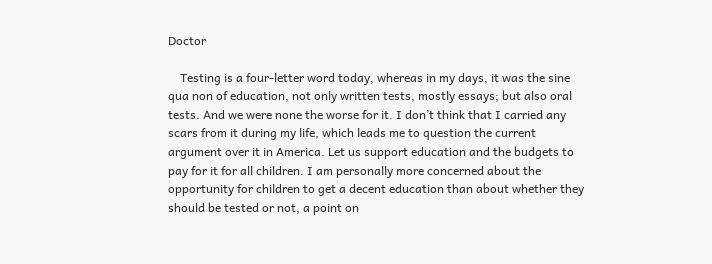Doctor

    Testing is a four-letter word today, whereas in my days, it was the sine qua non of education, not only written tests, mostly essays; but also oral tests. And we were none the worse for it. I don’t think that I carried any scars from it during my life, which leads me to question the current argument over it in America. Let us support education and the budgets to pay for it for all children. I am personally more concerned about the opportunity for children to get a decent education than about whether they should be tested or not, a point on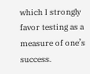which I strongly favor testing as a measure of one’s success.